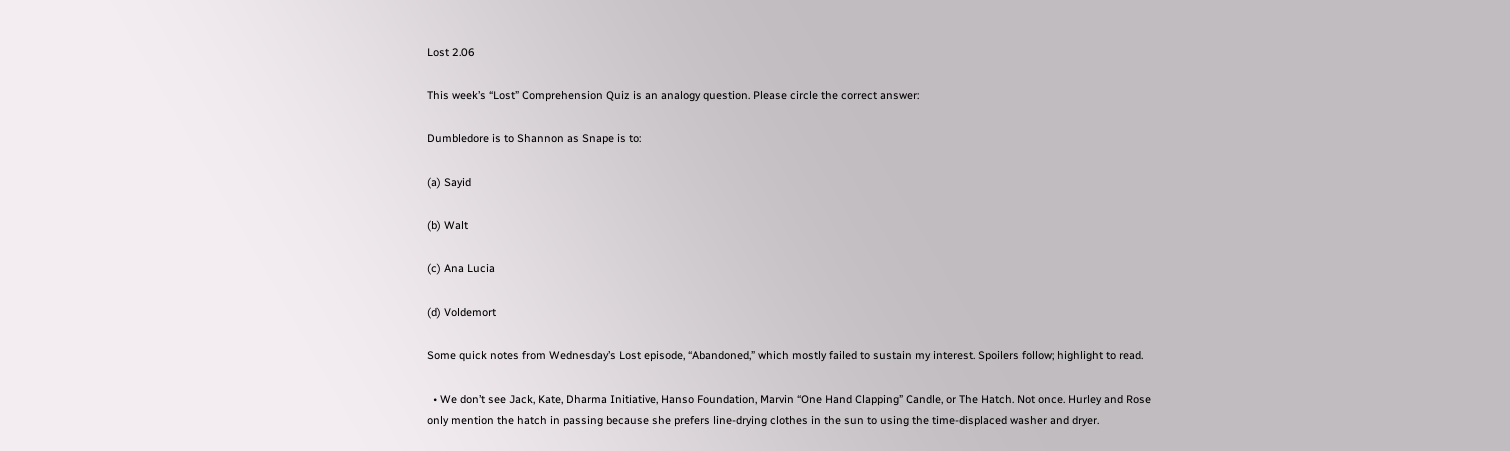Lost 2.06

This week’s “Lost” Comprehension Quiz is an analogy question. Please circle the correct answer:

Dumbledore is to Shannon as Snape is to:

(a) Sayid

(b) Walt

(c) Ana Lucia

(d) Voldemort

Some quick notes from Wednesday’s Lost episode, “Abandoned,” which mostly failed to sustain my interest. Spoilers follow; highlight to read.

  • We don’t see Jack, Kate, Dharma Initiative, Hanso Foundation, Marvin “One Hand Clapping” Candle, or The Hatch. Not once. Hurley and Rose only mention the hatch in passing because she prefers line-drying clothes in the sun to using the time-displaced washer and dryer.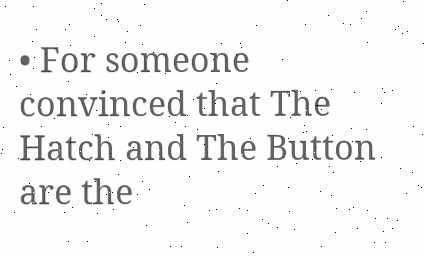• For someone convinced that The Hatch and The Button are the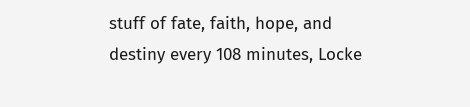stuff of fate, faith, hope, and destiny every 108 minutes, Locke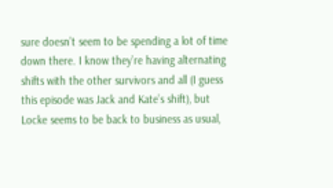sure doesn’t seem to be spending a lot of time down there. I know they’re having alternating shifts with the other survivors and all (I guess this episode was Jack and Kate’s shift), but Locke seems to be back to business as usual,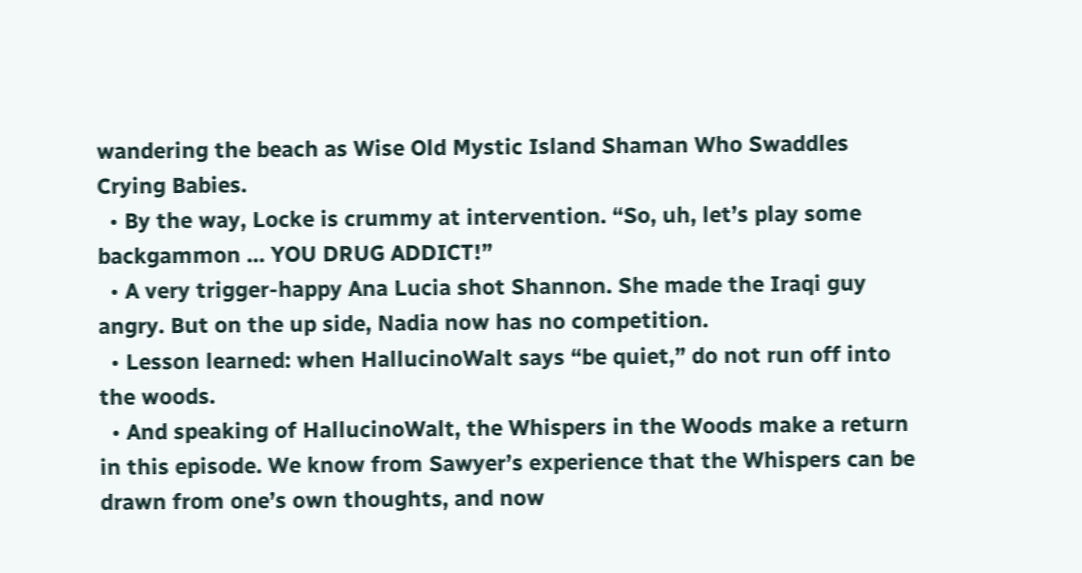wandering the beach as Wise Old Mystic Island Shaman Who Swaddles Crying Babies.
  • By the way, Locke is crummy at intervention. “So, uh, let’s play some backgammon … YOU DRUG ADDICT!”
  • A very trigger-happy Ana Lucia shot Shannon. She made the Iraqi guy angry. But on the up side, Nadia now has no competition.
  • Lesson learned: when HallucinoWalt says “be quiet,” do not run off into the woods.
  • And speaking of HallucinoWalt, the Whispers in the Woods make a return in this episode. We know from Sawyer’s experience that the Whispers can be drawn from one’s own thoughts, and now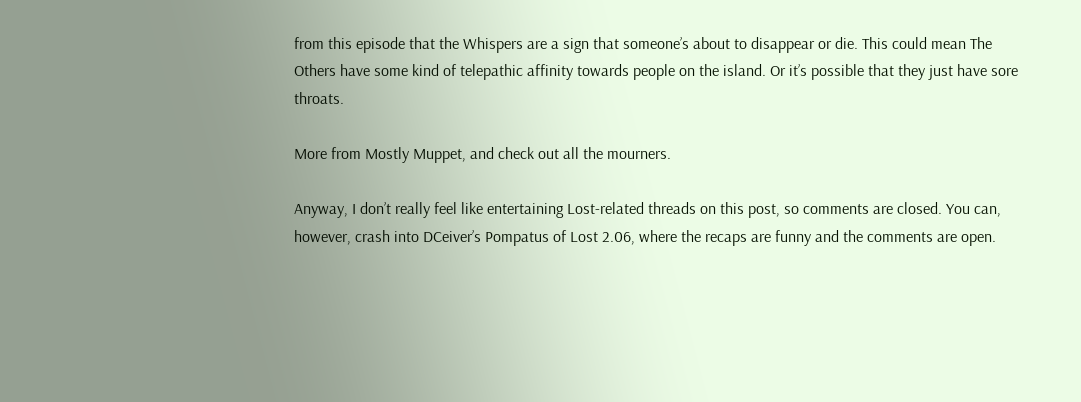from this episode that the Whispers are a sign that someone’s about to disappear or die. This could mean The Others have some kind of telepathic affinity towards people on the island. Or it’s possible that they just have sore throats.

More from Mostly Muppet, and check out all the mourners.

Anyway, I don’t really feel like entertaining Lost-related threads on this post, so comments are closed. You can, however, crash into DCeiver’s Pompatus of Lost 2.06, where the recaps are funny and the comments are open.